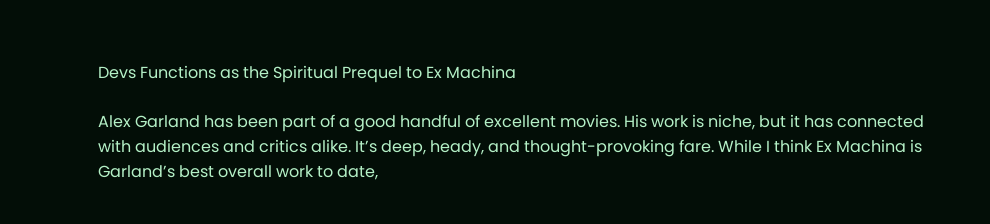Devs Functions as the Spiritual Prequel to Ex Machina

Alex Garland has been part of a good handful of excellent movies. His work is niche, but it has connected with audiences and critics alike. It’s deep, heady, and thought-provoking fare. While I think Ex Machina is Garland’s best overall work to date,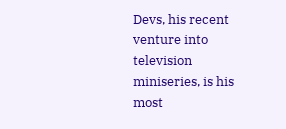Devs, his recent venture into television miniseries, is his most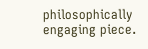philosophically engaging piece.